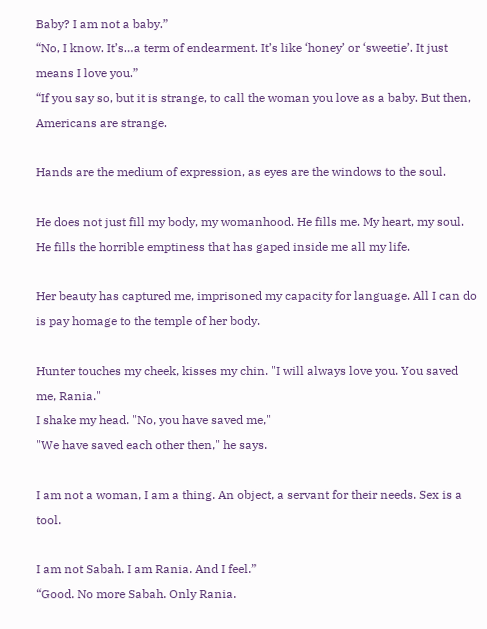Baby? I am not a baby.”
“No, I know. It’s…a term of endearment. It’s like ‘honey’ or ‘sweetie’. It just means I love you.”
“If you say so, but it is strange, to call the woman you love as a baby. But then, Americans are strange.

Hands are the medium of expression, as eyes are the windows to the soul.

He does not just fill my body, my womanhood. He fills me. My heart, my soul. He fills the horrible emptiness that has gaped inside me all my life.

Her beauty has captured me, imprisoned my capacity for language. All I can do is pay homage to the temple of her body.

Hunter touches my cheek, kisses my chin. "I will always love you. You saved me, Rania."
I shake my head. "No, you have saved me,"
"We have saved each other then," he says.

I am not a woman, I am a thing. An object, a servant for their needs. Sex is a tool.

I am not Sabah. I am Rania. And I feel.”
“Good. No more Sabah. Only Rania.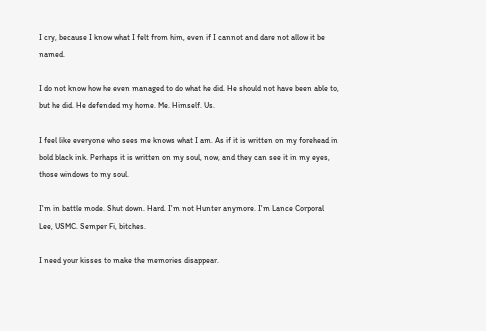I cry, because I know what I felt from him, even if I cannot and dare not allow it be named.

I do not know how he even managed to do what he did. He should not have been able to, but he did. He defended my home. Me. Himself. Us.

I feel like everyone who sees me knows what I am. As if it is written on my forehead in bold black ink. Perhaps it is written on my soul, now, and they can see it in my eyes, those windows to my soul.

I'm in battle mode. Shut down. Hard. I'm not Hunter anymore. I'm Lance Corporal Lee, USMC. Semper Fi, bitches.

I need your kisses to make the memories disappear.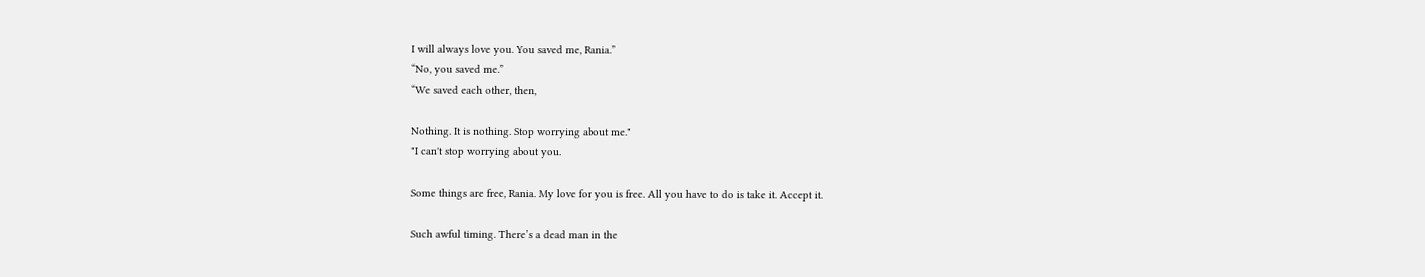I will always love you. You saved me, Rania.”
“No, you saved me.”
“We saved each other, then,

Nothing. It is nothing. Stop worrying about me."
"I can't stop worrying about you.

Some things are free, Rania. My love for you is free. All you have to do is take it. Accept it.

Such awful timing. There’s a dead man in the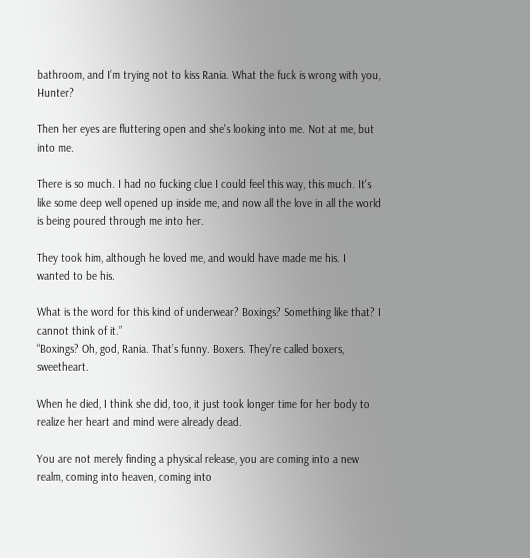bathroom, and I’m trying not to kiss Rania. What the fuck is wrong with you, Hunter?

Then her eyes are fluttering open and she's looking into me. Not at me, but into me.

There is so much. I had no fucking clue I could feel this way, this much. It's like some deep well opened up inside me, and now all the love in all the world is being poured through me into her.

They took him, although he loved me, and would have made me his. I wanted to be his.

What is the word for this kind of underwear? Boxings? Something like that? I cannot think of it.”
“Boxings? Oh, god, Rania. That’s funny. Boxers. They’re called boxers, sweetheart.

When he died, I think she did, too, it just took longer time for her body to realize her heart and mind were already dead.

You are not merely finding a physical release, you are coming into a new realm, coming into heaven, coming into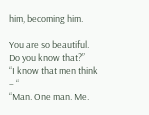him, becoming him.

You are so beautiful. Do you know that?”
“I know that men think – “
“Man. One man. Me.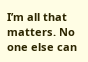I’m all that matters. No one else can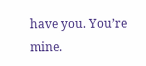have you. You’re mine.